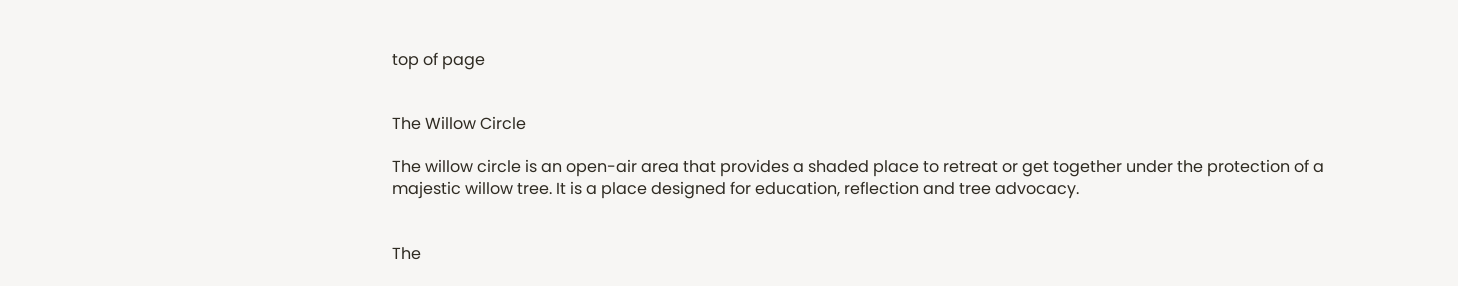top of page


The Willow Circle

The willow circle is an open-air area that provides a shaded place to retreat or get together under the protection of a majestic willow tree. It is a place designed for education, reflection and tree advocacy.


The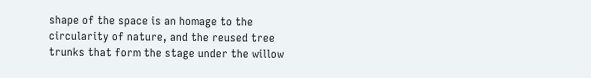shape of the space is an homage to the circularity of nature, and the reused tree trunks that form the stage under the willow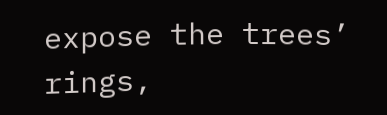expose the trees’ rings,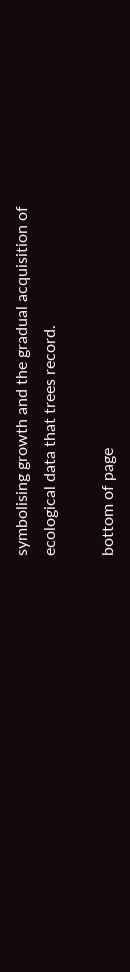symbolising growth and the gradual acquisition of ecological data that trees record.

bottom of page